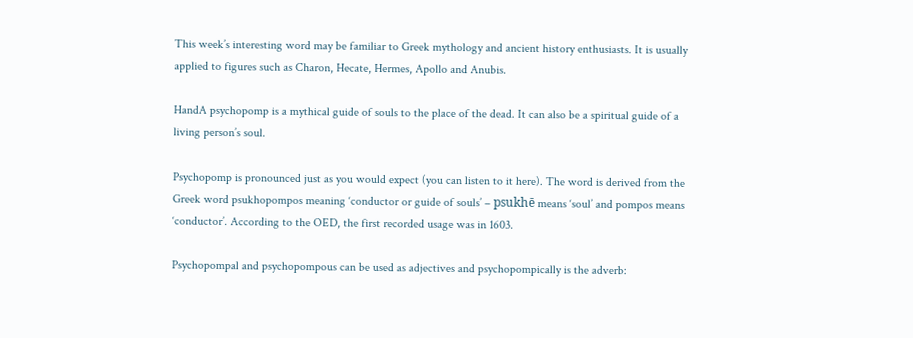This week’s interesting word may be familiar to Greek mythology and ancient history enthusiasts. It is usually applied to figures such as Charon, Hecate, Hermes, Apollo and Anubis.

HandA psychopomp is a mythical guide of souls to the place of the dead. It can also be a spiritual guide of a living person’s soul.

Psychopomp is pronounced just as you would expect (you can listen to it here). The word is derived from the Greek word psukhopompos meaning ‘conductor or guide of souls’ – psukhē means ‘soul’ and pompos means ‘conductor’. According to the OED, the first recorded usage was in 1603.

Psychopompal and psychopompous can be used as adjectives and psychopompically is the adverb: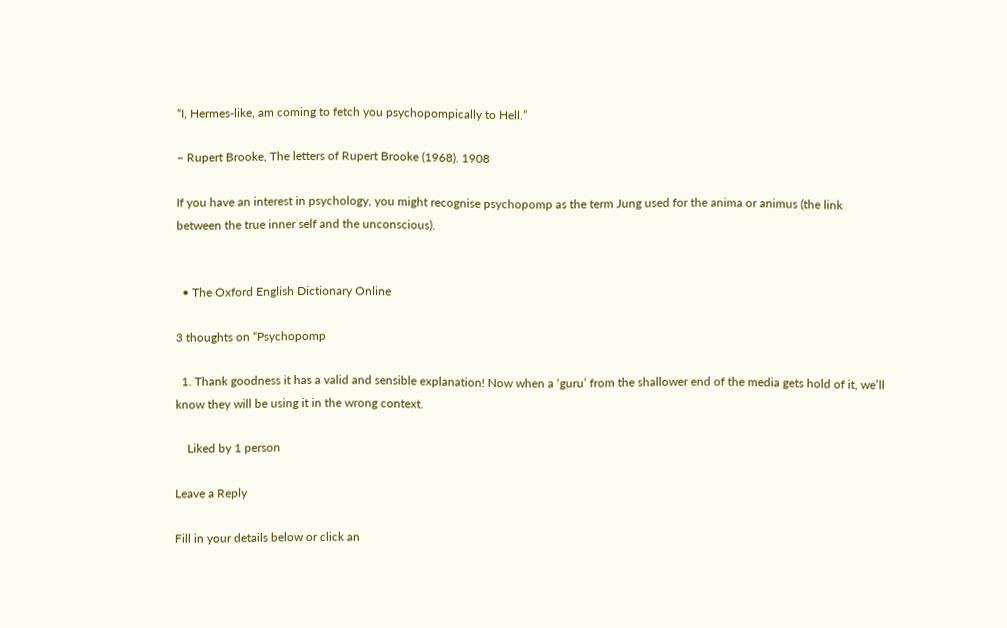“I, Hermes-like, am coming to fetch you psychopompically to Hell.”

– Rupert Brooke, The letters of Rupert Brooke (1968). 1908

If you have an interest in psychology, you might recognise psychopomp as the term Jung used for the anima or animus (the link between the true inner self and the unconscious).


  • The Oxford English Dictionary Online

3 thoughts on “Psychopomp

  1. Thank goodness it has a valid and sensible explanation! Now when a ‘guru’ from the shallower end of the media gets hold of it, we’ll know they will be using it in the wrong context.

    Liked by 1 person

Leave a Reply

Fill in your details below or click an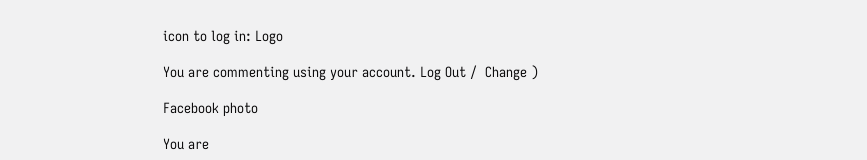icon to log in: Logo

You are commenting using your account. Log Out /  Change )

Facebook photo

You are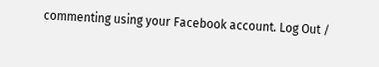commenting using your Facebook account. Log Out /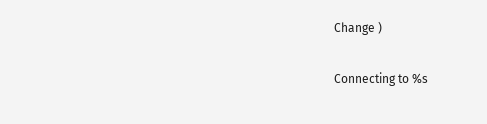Change )

Connecting to %s